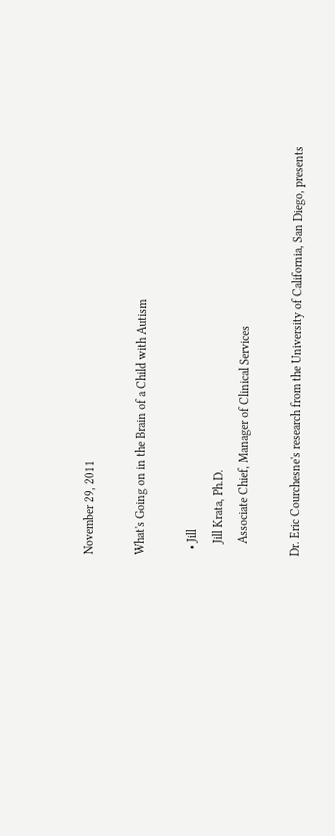November 29, 2011

What's Going on in the Brain of a Child with Autism

  • Jill
    Jill Krata, Ph.D.
    Associate Chief, Manager of Clinical Services

Dr. Eric Courchesne's research from the University of California, San Diego, presents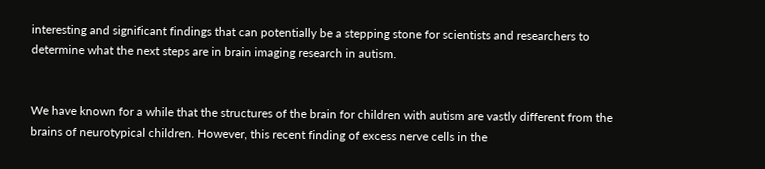interesting and significant findings that can potentially be a stepping stone for scientists and researchers to determine what the next steps are in brain imaging research in autism.


We have known for a while that the structures of the brain for children with autism are vastly different from the brains of neurotypical children. However, this recent finding of excess nerve cells in the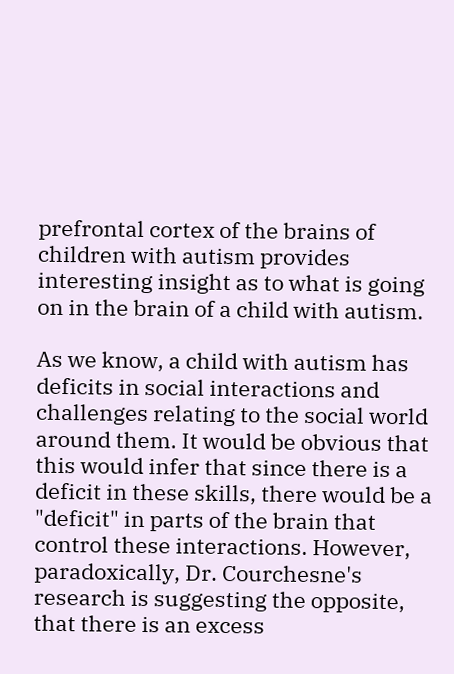prefrontal cortex of the brains of children with autism provides interesting insight as to what is going on in the brain of a child with autism.

As we know, a child with autism has deficits in social interactions and challenges relating to the social world around them. It would be obvious that this would infer that since there is a deficit in these skills, there would be a "deficit" in parts of the brain that control these interactions. However, paradoxically, Dr. Courchesne's research is suggesting the opposite, that there is an excess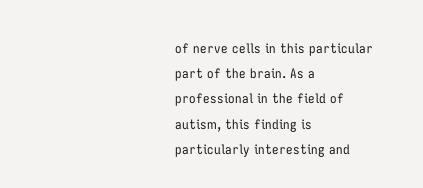of nerve cells in this particular part of the brain. As a professional in the field of autism, this finding is particularly interesting and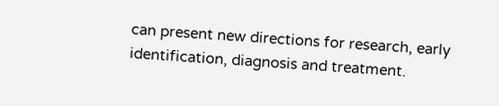can present new directions for research, early identification, diagnosis and treatment.